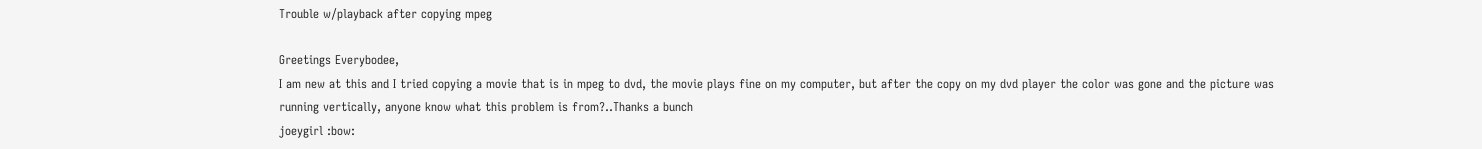Trouble w/playback after copying mpeg

Greetings Everybodee,
I am new at this and I tried copying a movie that is in mpeg to dvd, the movie plays fine on my computer, but after the copy on my dvd player the color was gone and the picture was running vertically, anyone know what this problem is from?..Thanks a bunch
joeygirl :bow: